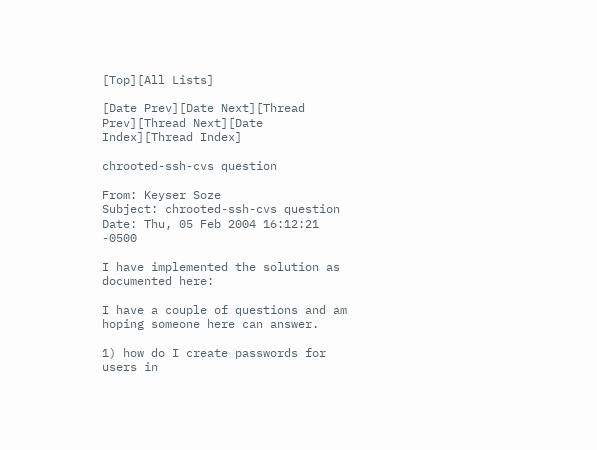[Top][All Lists]

[Date Prev][Date Next][Thread Prev][Thread Next][Date Index][Thread Index]

chrooted-ssh-cvs question

From: Keyser Soze
Subject: chrooted-ssh-cvs question
Date: Thu, 05 Feb 2004 16:12:21 -0500

I have implemented the solution as documented here:

I have a couple of questions and am hoping someone here can answer.

1) how do I create passwords for users in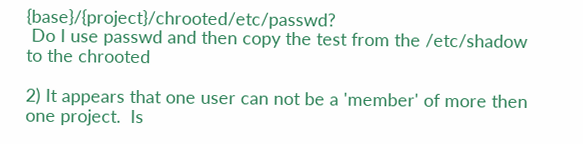{base}/{project}/chrooted/etc/passwd?
 Do I use passwd and then copy the test from the /etc/shadow to the chrooted

2) It appears that one user can not be a 'member' of more then one project.  Is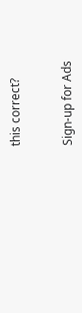this correct?


Sign-up for Ads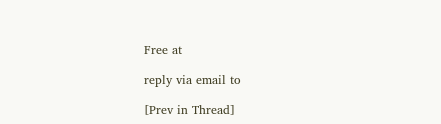Free at

reply via email to

[Prev in Thread]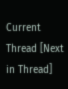Current Thread [Next in Thread]